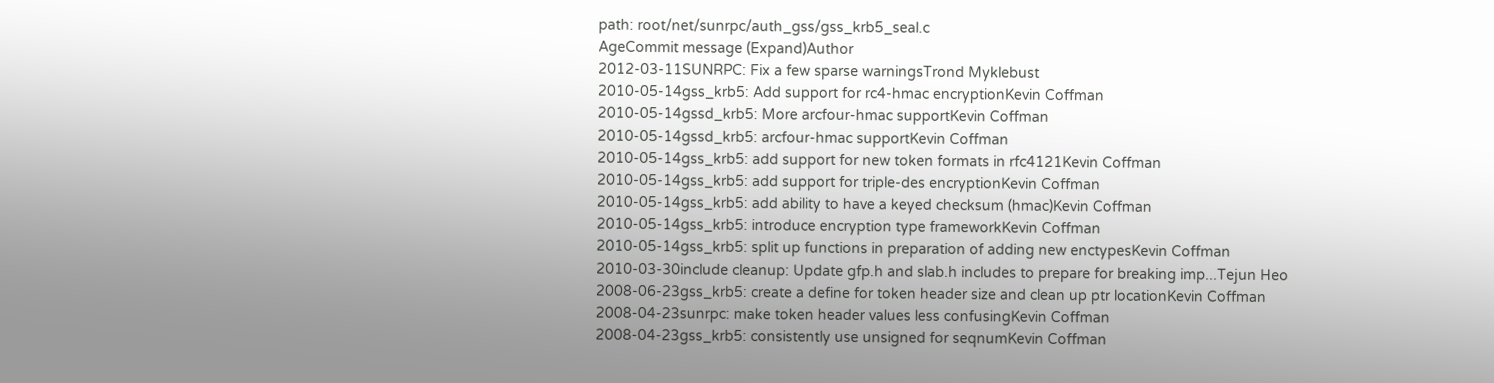path: root/net/sunrpc/auth_gss/gss_krb5_seal.c
AgeCommit message (Expand)Author
2012-03-11SUNRPC: Fix a few sparse warningsTrond Myklebust
2010-05-14gss_krb5: Add support for rc4-hmac encryptionKevin Coffman
2010-05-14gssd_krb5: More arcfour-hmac supportKevin Coffman
2010-05-14gssd_krb5: arcfour-hmac supportKevin Coffman
2010-05-14gss_krb5: add support for new token formats in rfc4121Kevin Coffman
2010-05-14gss_krb5: add support for triple-des encryptionKevin Coffman
2010-05-14gss_krb5: add ability to have a keyed checksum (hmac)Kevin Coffman
2010-05-14gss_krb5: introduce encryption type frameworkKevin Coffman
2010-05-14gss_krb5: split up functions in preparation of adding new enctypesKevin Coffman
2010-03-30include cleanup: Update gfp.h and slab.h includes to prepare for breaking imp...Tejun Heo
2008-06-23gss_krb5: create a define for token header size and clean up ptr locationKevin Coffman
2008-04-23sunrpc: make token header values less confusingKevin Coffman
2008-04-23gss_krb5: consistently use unsigned for seqnumKevin Coffman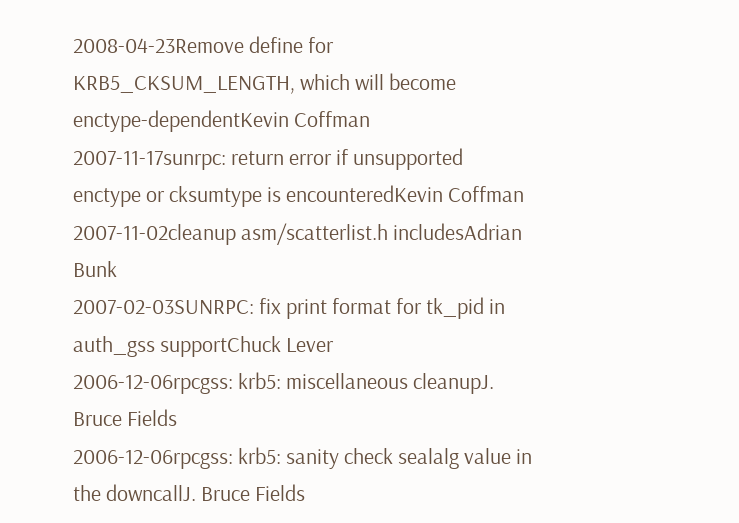2008-04-23Remove define for KRB5_CKSUM_LENGTH, which will become enctype-dependentKevin Coffman
2007-11-17sunrpc: return error if unsupported enctype or cksumtype is encounteredKevin Coffman
2007-11-02cleanup asm/scatterlist.h includesAdrian Bunk
2007-02-03SUNRPC: fix print format for tk_pid in auth_gss supportChuck Lever
2006-12-06rpcgss: krb5: miscellaneous cleanupJ. Bruce Fields
2006-12-06rpcgss: krb5: sanity check sealalg value in the downcallJ. Bruce Fields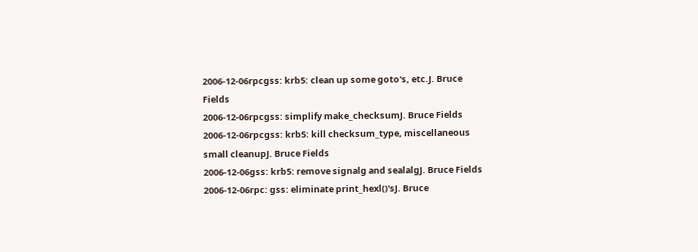2006-12-06rpcgss: krb5: clean up some goto's, etc.J. Bruce Fields
2006-12-06rpcgss: simplify make_checksumJ. Bruce Fields
2006-12-06rpcgss: krb5: kill checksum_type, miscellaneous small cleanupJ. Bruce Fields
2006-12-06gss: krb5: remove signalg and sealalgJ. Bruce Fields
2006-12-06rpc: gss: eliminate print_hexl()'sJ. Bruce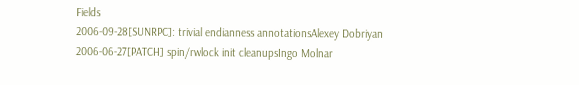Fields
2006-09-28[SUNRPC]: trivial endianness annotationsAlexey Dobriyan
2006-06-27[PATCH] spin/rwlock init cleanupsIngo Molnar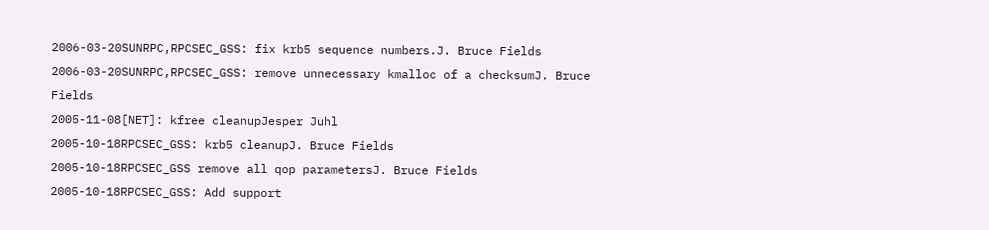2006-03-20SUNRPC,RPCSEC_GSS: fix krb5 sequence numbers.J. Bruce Fields
2006-03-20SUNRPC,RPCSEC_GSS: remove unnecessary kmalloc of a checksumJ. Bruce Fields
2005-11-08[NET]: kfree cleanupJesper Juhl
2005-10-18RPCSEC_GSS: krb5 cleanupJ. Bruce Fields
2005-10-18RPCSEC_GSS remove all qop parametersJ. Bruce Fields
2005-10-18RPCSEC_GSS: Add support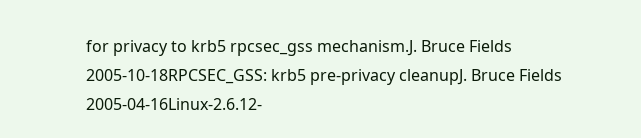for privacy to krb5 rpcsec_gss mechanism.J. Bruce Fields
2005-10-18RPCSEC_GSS: krb5 pre-privacy cleanupJ. Bruce Fields
2005-04-16Linux-2.6.12-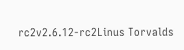rc2v2.6.12-rc2Linus Torvalds